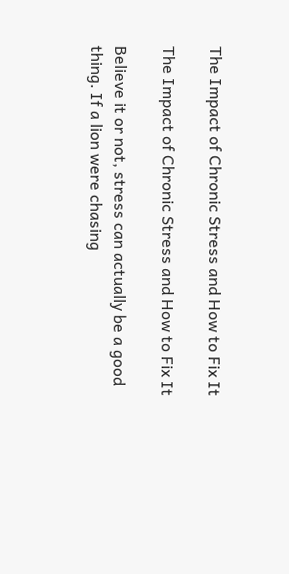The Impact of Chronic Stress and How to Fix It

The Impact of Chronic Stress and How to Fix It

Believe it or not, stress can actually be a good thing. If a lion were chasing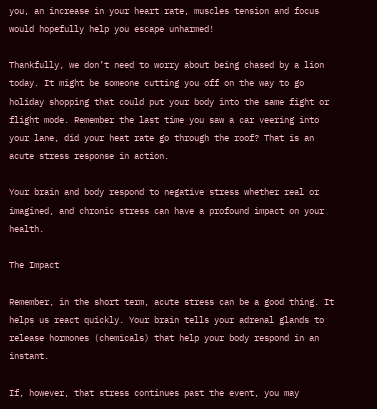you, an increase in your heart rate, muscles tension and focus would hopefully help you escape unharmed!

Thankfully, we don’t need to worry about being chased by a lion today. It might be someone cutting you off on the way to go holiday shopping that could put your body into the same fight or flight mode. Remember the last time you saw a car veering into your lane, did your heat rate go through the roof? That is an acute stress response in action.

Your brain and body respond to negative stress whether real or imagined, and chronic stress can have a profound impact on your health.

The Impact

Remember, in the short term, acute stress can be a good thing. It helps us react quickly. Your brain tells your adrenal glands to release hormones (chemicals) that help your body respond in an instant.

If, however, that stress continues past the event, you may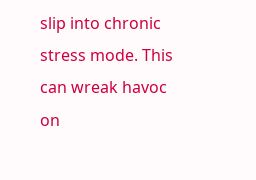slip into chronic stress mode. This can wreak havoc on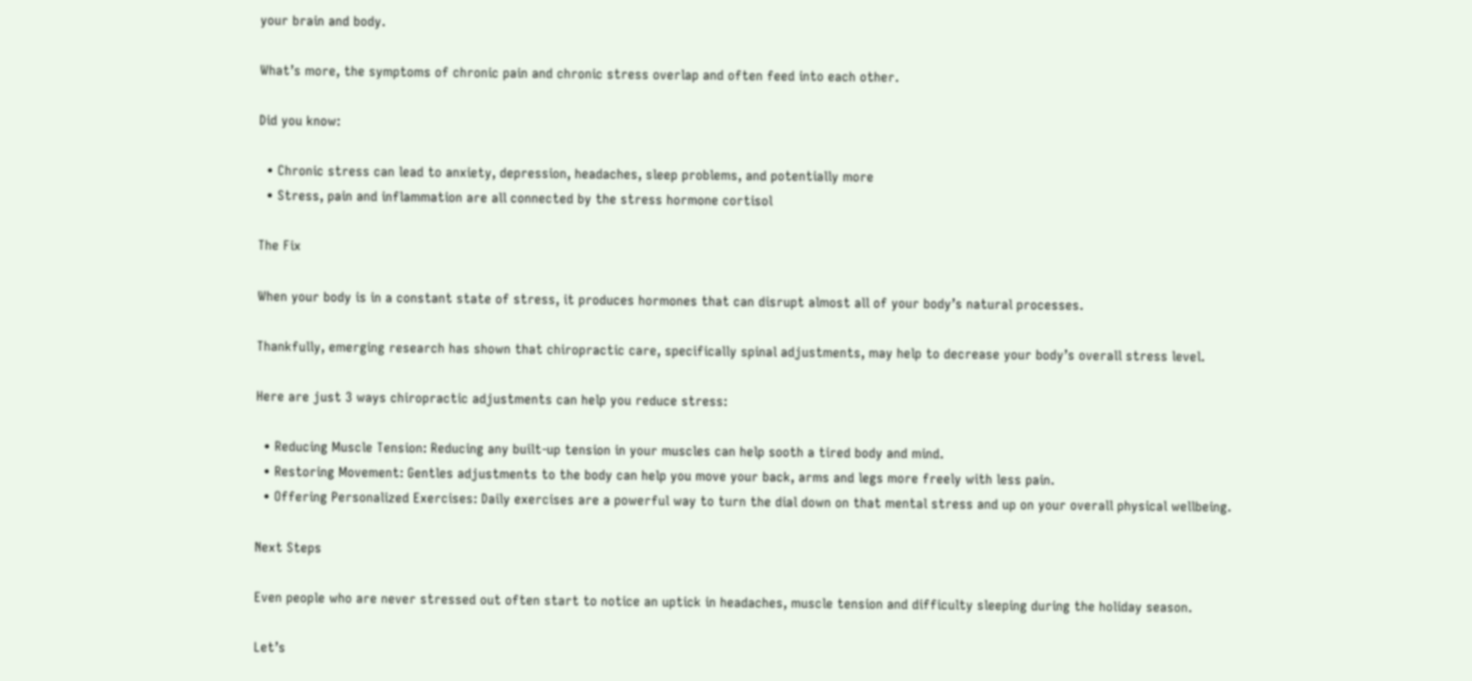your brain and body.

What’s more, the symptoms of chronic pain and chronic stress overlap and often feed into each other.

Did you know:

  • Chronic stress can lead to anxiety, depression, headaches, sleep problems, and potentially more
  • Stress, pain and inflammation are all connected by the stress hormone cortisol

The Fix

When your body is in a constant state of stress, it produces hormones that can disrupt almost all of your body’s natural processes.

Thankfully, emerging research has shown that chiropractic care, specifically spinal adjustments, may help to decrease your body’s overall stress level.

Here are just 3 ways chiropractic adjustments can help you reduce stress:

  • Reducing Muscle Tension: Reducing any built-up tension in your muscles can help sooth a tired body and mind.
  • Restoring Movement: Gentles adjustments to the body can help you move your back, arms and legs more freely with less pain.
  • Offering Personalized Exercises: Daily exercises are a powerful way to turn the dial down on that mental stress and up on your overall physical wellbeing.

Next Steps

Even people who are never stressed out often start to notice an uptick in headaches, muscle tension and difficulty sleeping during the holiday season.

Let’s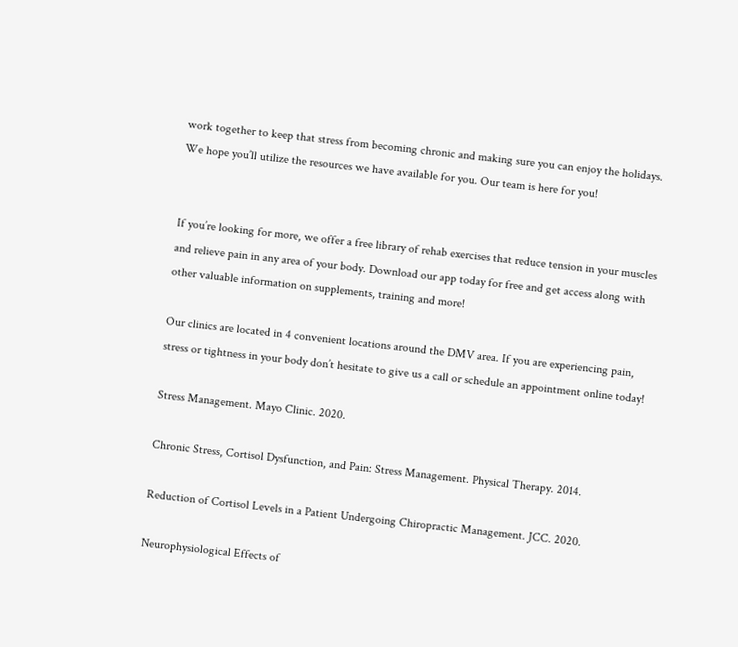work together to keep that stress from becoming chronic and making sure you can enjoy the holidays. We hope you’ll utilize the resources we have available for you. Our team is here for you!


If you’re looking for more, we offer a free library of rehab exercises that reduce tension in your muscles and relieve pain in any area of your body. Download our app today for free and get access along with other valuable information on supplements, training and more!

Our clinics are located in 4 convenient locations around the DMV area. If you are experiencing pain, stress or tightness in your body don’t hesitate to give us a call or schedule an appointment online today!

Stress Management. Mayo Clinic. 2020.

Chronic Stress, Cortisol Dysfunction, and Pain: Stress Management. Physical Therapy. 2014.

Reduction of Cortisol Levels in a Patient Undergoing Chiropractic Management. JCC. 2020.

Neurophysiological Effects of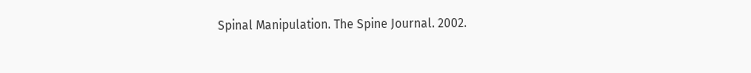Spinal Manipulation. The Spine Journal. 2002.